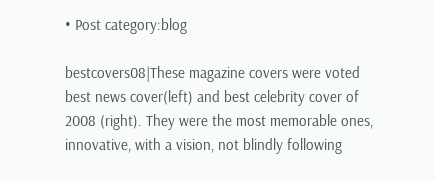• Post category:blog

bestcovers08|These magazine covers were voted best news cover(left) and best celebrity cover of 2008 (right). They were the most memorable ones, innovative, with a vision, not blindly following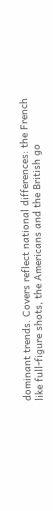dominant trends. Covers reflect national differences: the French like full-figure shots, the Americans and the British go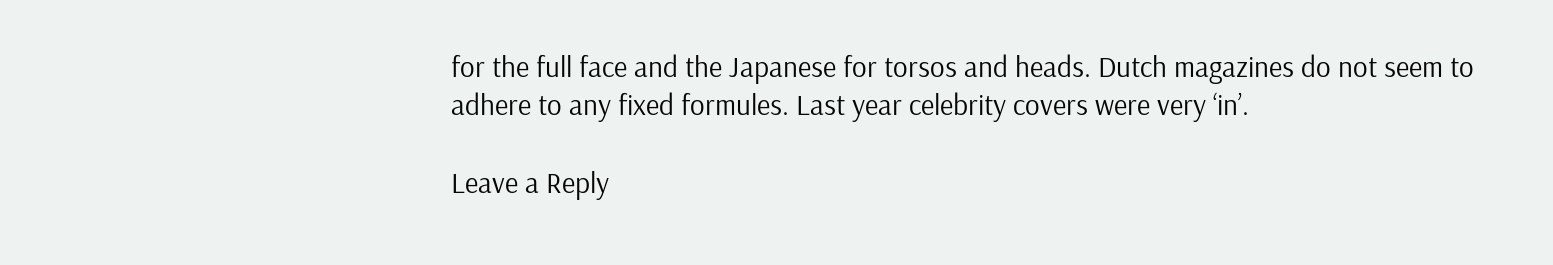for the full face and the Japanese for torsos and heads. Dutch magazines do not seem to adhere to any fixed formules. Last year celebrity covers were very ‘in’.

Leave a Reply